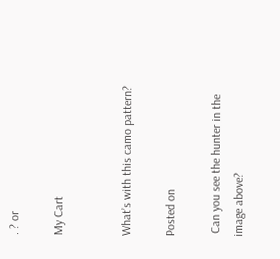. ? or

My Cart


What’s with this camo pattern?

Posted on

 Can you see the hunter in the image above?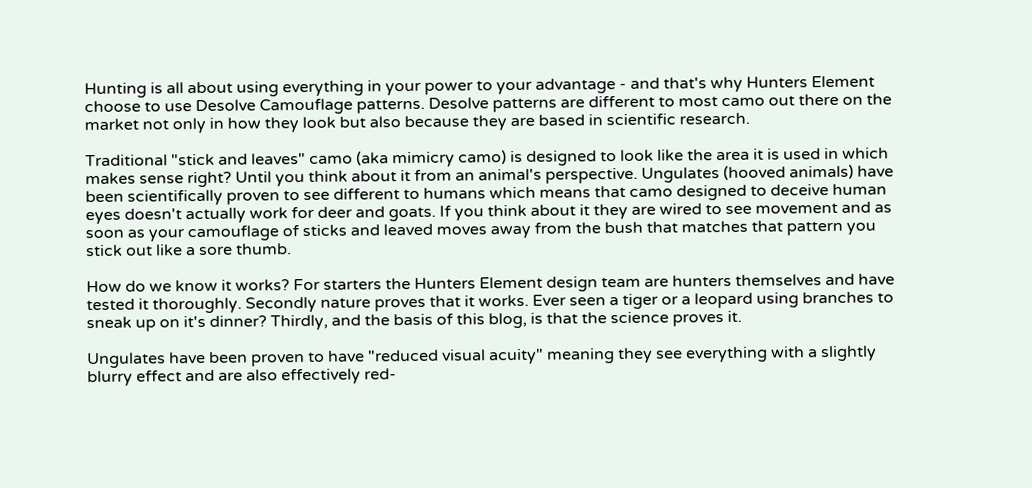Hunting is all about using everything in your power to your advantage - and that's why Hunters Element choose to use Desolve Camouflage patterns. Desolve patterns are different to most camo out there on the market not only in how they look but also because they are based in scientific research.

Traditional "stick and leaves" camo (aka mimicry camo) is designed to look like the area it is used in which makes sense right? Until you think about it from an animal's perspective. Ungulates (hooved animals) have been scientifically proven to see different to humans which means that camo designed to deceive human eyes doesn't actually work for deer and goats. If you think about it they are wired to see movement and as soon as your camouflage of sticks and leaved moves away from the bush that matches that pattern you stick out like a sore thumb.

How do we know it works? For starters the Hunters Element design team are hunters themselves and have tested it thoroughly. Secondly nature proves that it works. Ever seen a tiger or a leopard using branches to sneak up on it's dinner? Thirdly, and the basis of this blog, is that the science proves it.

Ungulates have been proven to have "reduced visual acuity" meaning they see everything with a slightly blurry effect and are also effectively red-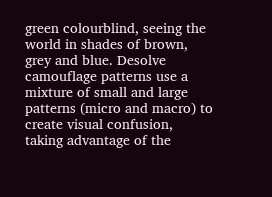green colourblind, seeing the world in shades of brown, grey and blue. Desolve camouflage patterns use a mixture of small and large patterns (micro and macro) to create visual confusion, taking advantage of the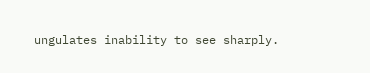ungulates inability to see sharply.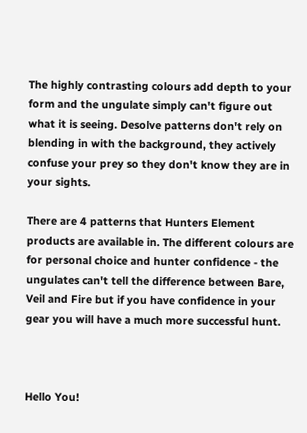The highly contrasting colours add depth to your form and the ungulate simply can't figure out what it is seeing. Desolve patterns don't rely on blending in with the background, they actively confuse your prey so they don't know they are in your sights.

There are 4 patterns that Hunters Element products are available in. The different colours are for personal choice and hunter confidence - the ungulates can't tell the difference between Bare, Veil and Fire but if you have confidence in your gear you will have a much more successful hunt.



Hello You!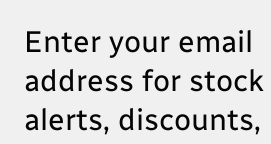Enter your email address for stock alerts, discounts,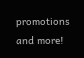promotions and more!